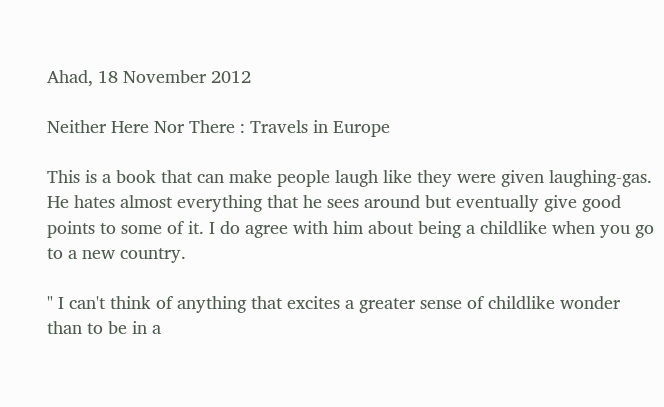Ahad, 18 November 2012

Neither Here Nor There : Travels in Europe

This is a book that can make people laugh like they were given laughing-gas. He hates almost everything that he sees around but eventually give good points to some of it. I do agree with him about being a childlike when you go to a new country.

" I can't think of anything that excites a greater sense of childlike wonder than to be in a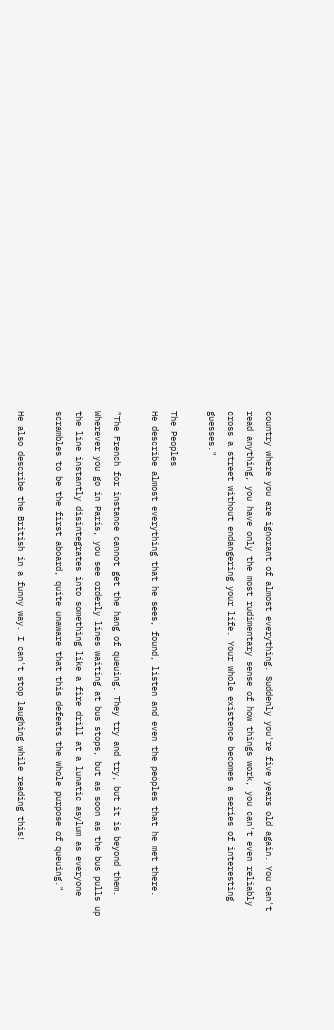country where you are ignorant of almost everything. Suddenly you're five years old again. You can't read anything, you have only the most rudimentary sense of how things work, you can't even reliably cross a street without endangering your life. Your whole existence becomes a series of interesting guesses."

The Peoples
He describe almost everything that he sees, found, listen and even the peoples that he met there.

"The French for instance cannot get the hang of queuing. They try and try, but it is beyond them. Wherever you go in Paris, you see orderly lines waiting at bus stops, but as soon as the bus pulls up the line instantly disintegrates into something like a fire drill at a lunatic asylum as everyone scrambles to be the first aboard, quite unaware that this defeats the whole purpose of queuing."

He also describe the British in a funny way. I can't stop laughing while reading this!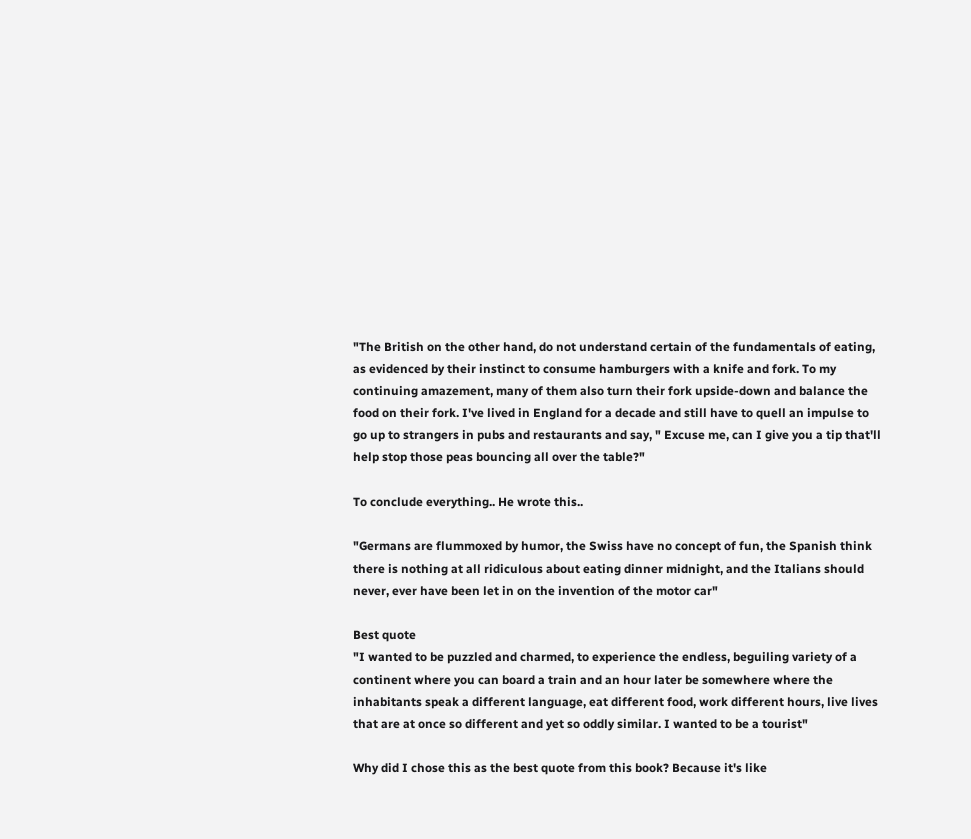"The British on the other hand, do not understand certain of the fundamentals of eating, as evidenced by their instinct to consume hamburgers with a knife and fork. To my continuing amazement, many of them also turn their fork upside-down and balance the food on their fork. I've lived in England for a decade and still have to quell an impulse to go up to strangers in pubs and restaurants and say, " Excuse me, can I give you a tip that'll help stop those peas bouncing all over the table?"

To conclude everything.. He wrote this..

"Germans are flummoxed by humor, the Swiss have no concept of fun, the Spanish think there is nothing at all ridiculous about eating dinner midnight, and the Italians should never, ever have been let in on the invention of the motor car"

Best quote
"I wanted to be puzzled and charmed, to experience the endless, beguiling variety of a continent where you can board a train and an hour later be somewhere where the inhabitants speak a different language, eat different food, work different hours, live lives that are at once so different and yet so oddly similar. I wanted to be a tourist"

Why did I chose this as the best quote from this book? Because it's like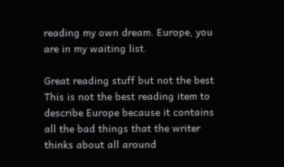reading my own dream. Europe, you are in my waiting list.

Great reading stuff but not the best
This is not the best reading item to describe Europe because it contains all the bad things that the writer thinks about all around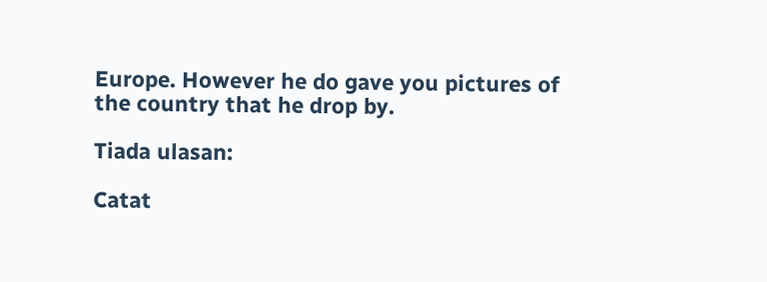Europe. However he do gave you pictures of the country that he drop by.

Tiada ulasan:

Catat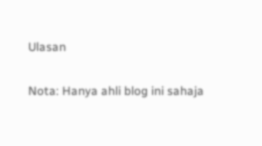Ulasan

Nota: Hanya ahli blog ini sahaja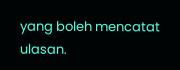yang boleh mencatat ulasan.